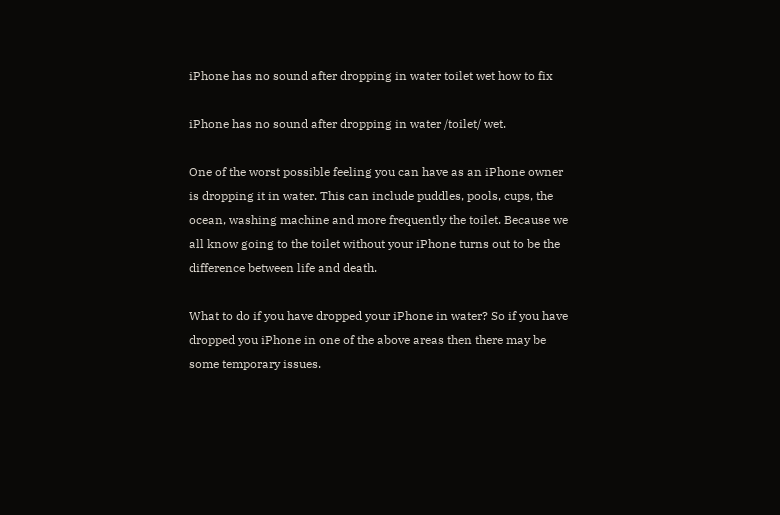iPhone has no sound after dropping in water toilet wet how to fix

iPhone has no sound after dropping in water /toilet/ wet.

One of the worst possible feeling you can have as an iPhone owner is dropping it in water. This can include puddles, pools, cups, the ocean, washing machine and more frequently the toilet. Because we all know going to the toilet without your iPhone turns out to be the difference between life and death.

What to do if you have dropped your iPhone in water? So if you have dropped you iPhone in one of the above areas then there may be some temporary issues.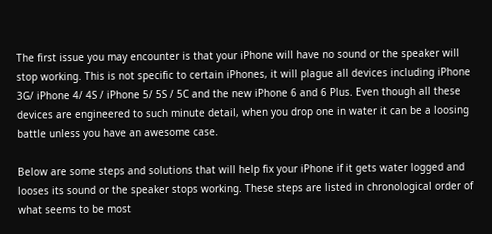The first issue you may encounter is that your iPhone will have no sound or the speaker will stop working. This is not specific to certain iPhones, it will plague all devices including iPhone 3G/ iPhone 4/ 4S / iPhone 5/ 5S / 5C and the new iPhone 6 and 6 Plus. Even though all these devices are engineered to such minute detail, when you drop one in water it can be a loosing battle unless you have an awesome case.

Below are some steps and solutions that will help fix your iPhone if it gets water logged and looses its sound or the speaker stops working. These steps are listed in chronological order of what seems to be most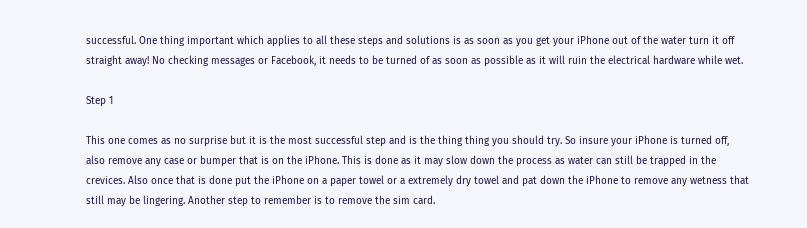successful. One thing important which applies to all these steps and solutions is as soon as you get your iPhone out of the water turn it off straight away! No checking messages or Facebook, it needs to be turned of as soon as possible as it will ruin the electrical hardware while wet.

Step 1

This one comes as no surprise but it is the most successful step and is the thing thing you should try. So insure your iPhone is turned off, also remove any case or bumper that is on the iPhone. This is done as it may slow down the process as water can still be trapped in the crevices. Also once that is done put the iPhone on a paper towel or a extremely dry towel and pat down the iPhone to remove any wetness that still may be lingering. Another step to remember is to remove the sim card.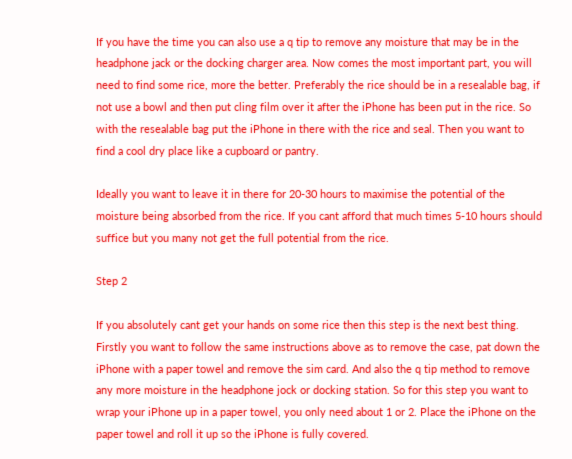If you have the time you can also use a q tip to remove any moisture that may be in the headphone jack or the docking charger area. Now comes the most important part, you will need to find some rice, more the better. Preferably the rice should be in a resealable bag, if not use a bowl and then put cling film over it after the iPhone has been put in the rice. So with the resealable bag put the iPhone in there with the rice and seal. Then you want to find a cool dry place like a cupboard or pantry.

Ideally you want to leave it in there for 20-30 hours to maximise the potential of the moisture being absorbed from the rice. If you cant afford that much times 5-10 hours should suffice but you many not get the full potential from the rice.

Step 2

If you absolutely cant get your hands on some rice then this step is the next best thing. Firstly you want to follow the same instructions above as to remove the case, pat down the iPhone with a paper towel and remove the sim card. And also the q tip method to remove any more moisture in the headphone jock or docking station. So for this step you want to wrap your iPhone up in a paper towel, you only need about 1 or 2. Place the iPhone on the paper towel and roll it up so the iPhone is fully covered.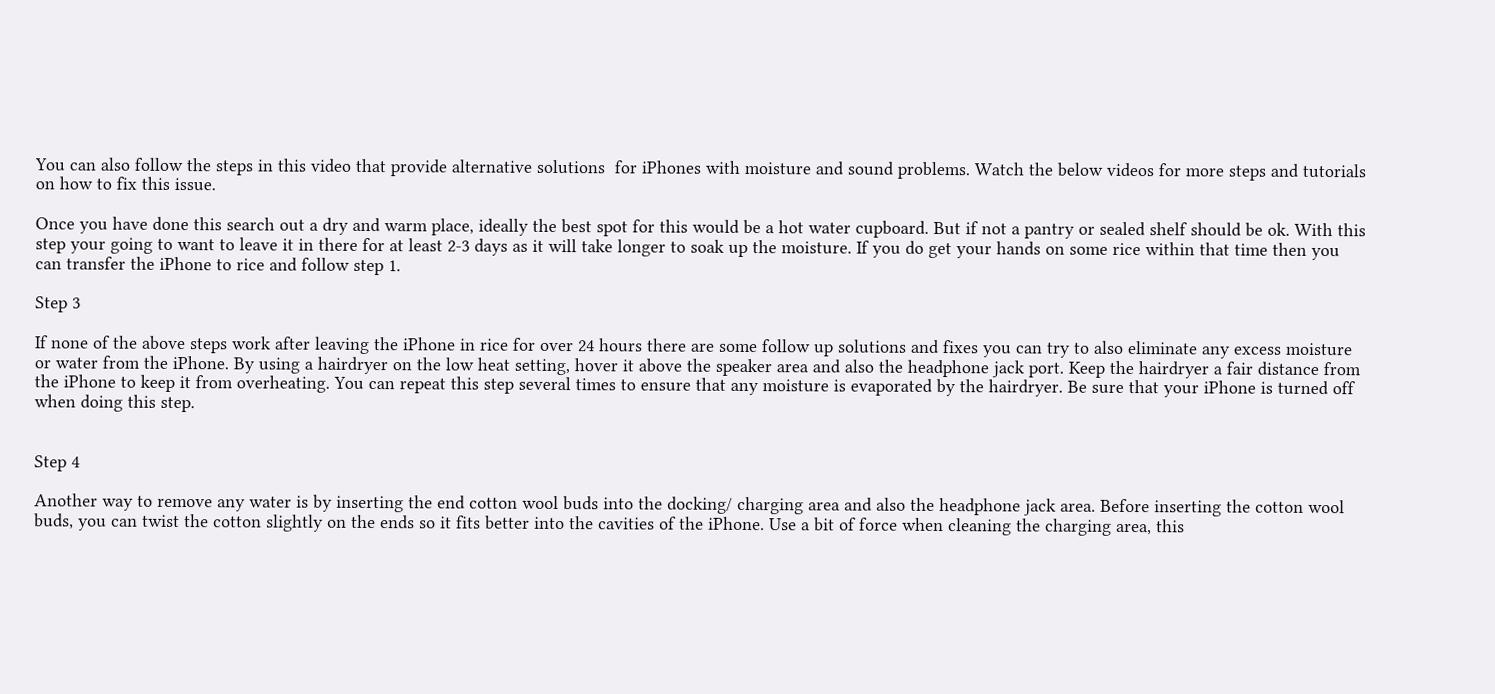You can also follow the steps in this video that provide alternative solutions  for iPhones with moisture and sound problems. Watch the below videos for more steps and tutorials on how to fix this issue.

Once you have done this search out a dry and warm place, ideally the best spot for this would be a hot water cupboard. But if not a pantry or sealed shelf should be ok. With this step your going to want to leave it in there for at least 2-3 days as it will take longer to soak up the moisture. If you do get your hands on some rice within that time then you can transfer the iPhone to rice and follow step 1.

Step 3

If none of the above steps work after leaving the iPhone in rice for over 24 hours there are some follow up solutions and fixes you can try to also eliminate any excess moisture or water from the iPhone. By using a hairdryer on the low heat setting, hover it above the speaker area and also the headphone jack port. Keep the hairdryer a fair distance from the iPhone to keep it from overheating. You can repeat this step several times to ensure that any moisture is evaporated by the hairdryer. Be sure that your iPhone is turned off when doing this step.


Step 4

Another way to remove any water is by inserting the end cotton wool buds into the docking/ charging area and also the headphone jack area. Before inserting the cotton wool buds, you can twist the cotton slightly on the ends so it fits better into the cavities of the iPhone. Use a bit of force when cleaning the charging area, this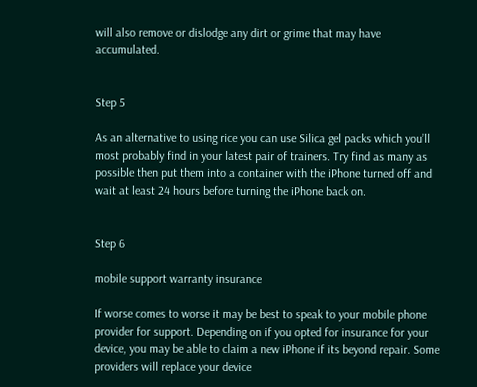will also remove or dislodge any dirt or grime that may have accumulated.


Step 5

As an alternative to using rice you can use Silica gel packs which you’ll most probably find in your latest pair of trainers. Try find as many as possible then put them into a container with the iPhone turned off and wait at least 24 hours before turning the iPhone back on.


Step 6

mobile support warranty insurance

If worse comes to worse it may be best to speak to your mobile phone provider for support. Depending on if you opted for insurance for your device, you may be able to claim a new iPhone if its beyond repair. Some providers will replace your device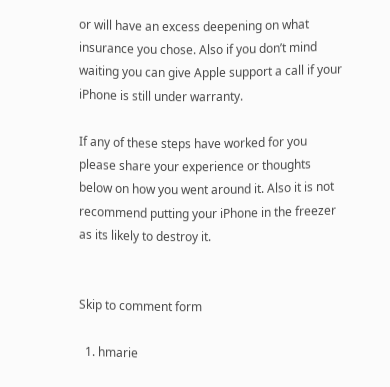or will have an excess deepening on what insurance you chose. Also if you don’t mind waiting you can give Apple support a call if your iPhone is still under warranty.

If any of these steps have worked for you please share your experience or thoughts below on how you went around it. Also it is not recommend putting your iPhone in the freezer as its likely to destroy it.


Skip to comment form

  1. hmarie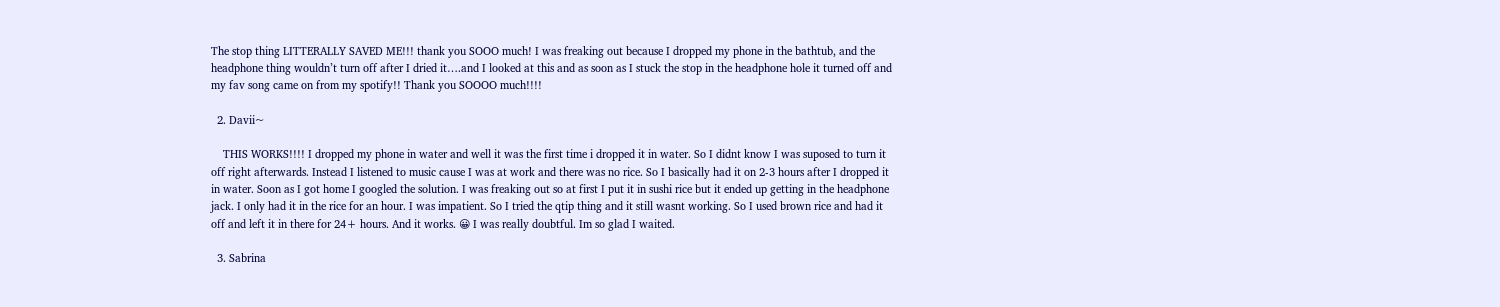The stop thing LITTERALLY SAVED ME!!! thank you SOOO much! I was freaking out because I dropped my phone in the bathtub, and the headphone thing wouldn’t turn off after I dried it….and I looked at this and as soon as I stuck the stop in the headphone hole it turned off and my fav song came on from my spotify!! Thank you SOOOO much!!!!

  2. Davii~

    THIS WORKS!!!! I dropped my phone in water and well it was the first time i dropped it in water. So I didnt know I was suposed to turn it off right afterwards. Instead I listened to music cause I was at work and there was no rice. So I basically had it on 2-3 hours after I dropped it in water. Soon as I got home I googled the solution. I was freaking out so at first I put it in sushi rice but it ended up getting in the headphone jack. I only had it in the rice for an hour. I was impatient. So I tried the qtip thing and it still wasnt working. So I used brown rice and had it off and left it in there for 24+ hours. And it works. 😀 I was really doubtful. Im so glad I waited.

  3. Sabrina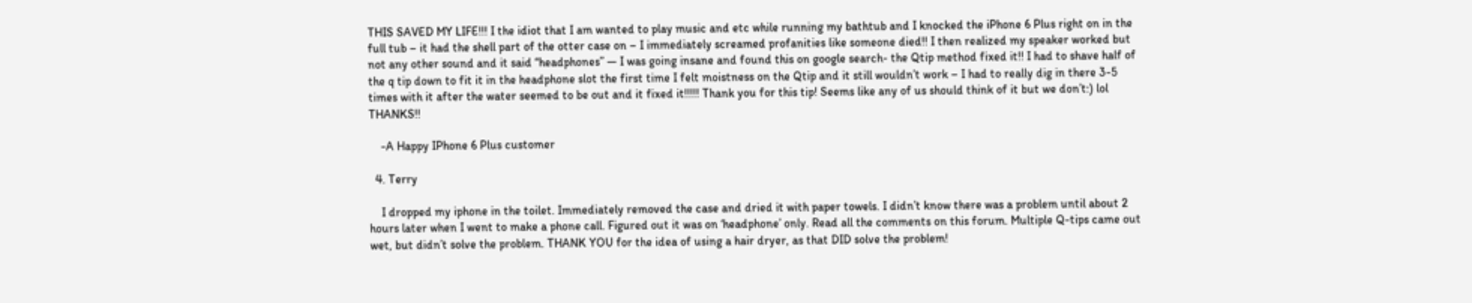THIS SAVED MY LIFE!!! I the idiot that I am wanted to play music and etc while running my bathtub and I knocked the iPhone 6 Plus right on in the full tub – it had the shell part of the otter case on – I immediately screamed profanities like someone died!! I then realized my speaker worked but not any other sound and it said “headphones” — I was going insane and found this on google search- the Qtip method fixed it!! I had to shave half of the q tip down to fit it in the headphone slot the first time I felt moistness on the Qtip and it still wouldn’t work – I had to really dig in there 3-5 times with it after the water seemed to be out and it fixed it!!!!! Thank you for this tip! Seems like any of us should think of it but we don’t:) lol THANKS!!

    -A Happy IPhone 6 Plus customer

  4. Terry

    I dropped my iphone in the toilet. Immediately removed the case and dried it with paper towels. I didn’t know there was a problem until about 2 hours later when I went to make a phone call. Figured out it was on ‘headphone’ only. Read all the comments on this forum. Multiple Q-tips came out wet, but didn’t solve the problem. THANK YOU for the idea of using a hair dryer, as that DID solve the problem!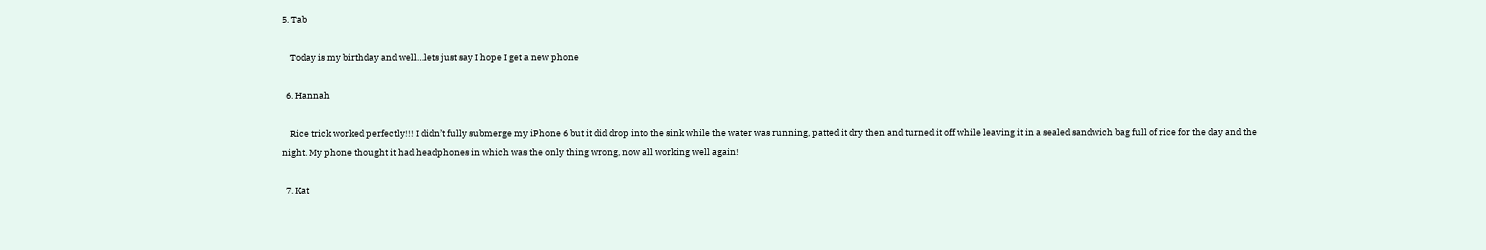5. Tab

    Today is my birthday and well…lets just say I hope I get a new phone

  6. Hannah

    Rice trick worked perfectly!!! I didn’t fully submerge my iPhone 6 but it did drop into the sink while the water was running, patted it dry then and turned it off while leaving it in a sealed sandwich bag full of rice for the day and the night. My phone thought it had headphones in which was the only thing wrong, now all working well again!

  7. Kat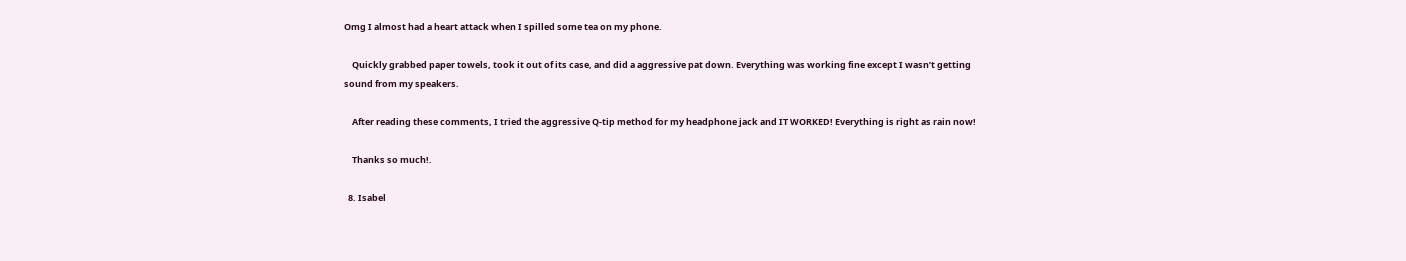Omg I almost had a heart attack when I spilled some tea on my phone.

    Quickly grabbed paper towels, took it out of its case, and did a aggressive pat down. Everything was working fine except I wasn’t getting sound from my speakers.

    After reading these comments, I tried the aggressive Q-tip method for my headphone jack and IT WORKED! Everything is right as rain now!

    Thanks so much!.

  8. Isabel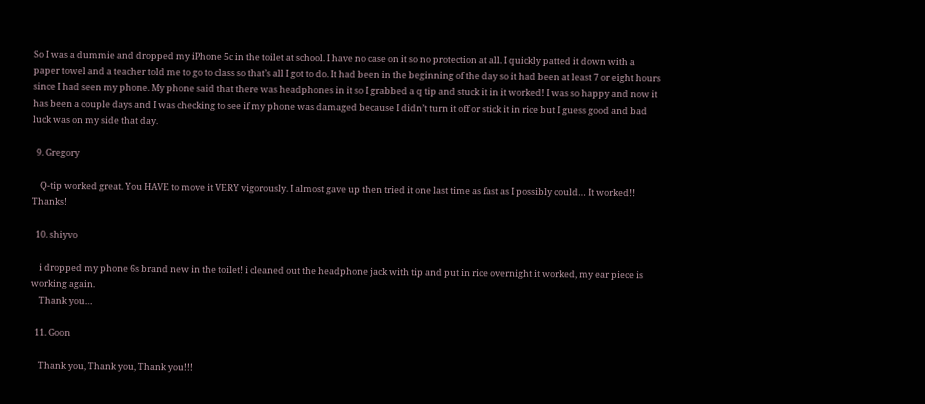So I was a dummie and dropped my iPhone 5c in the toilet at school. I have no case on it so no protection at all. I quickly patted it down with a paper towel and a teacher told me to go to class so that’s all I got to do. It had been in the beginning of the day so it had been at least 7 or eight hours since I had seen my phone. My phone said that there was headphones in it so I grabbed a q tip and stuck it in it worked! I was so happy and now it has been a couple days and I was checking to see if my phone was damaged because I didn’t turn it off or stick it in rice but I guess good and bad luck was on my side that day.

  9. Gregory

    Q-tip worked great. You HAVE to move it VERY vigorously. I almost gave up then tried it one last time as fast as I possibly could… It worked!! Thanks!

  10. shiyvo

    i dropped my phone 6s brand new in the toilet! i cleaned out the headphone jack with tip and put in rice overnight it worked, my ear piece is working again.
    Thank you…

  11. Goon

    Thank you, Thank you, Thank you!!!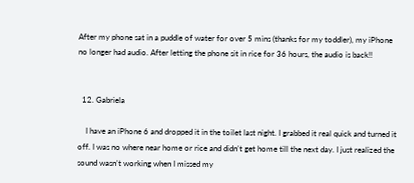After my phone sat in a puddle of water for over 5 mins (thanks for my toddler), my iPhone no longer had audio. After letting the phone sit in rice for 36 hours, the audio is back!!


  12. Gabriela

    I have an iPhone 6 and dropped it in the toilet last night. I grabbed it real quick and turned it off. I was no where near home or rice and didn’t get home till the next day. I just realized the sound wasn’t working when I missed my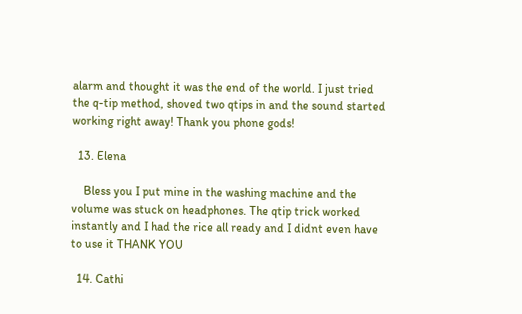alarm and thought it was the end of the world. I just tried the q-tip method, shoved two qtips in and the sound started working right away! Thank you phone gods!

  13. Elena

    Bless you I put mine in the washing machine and the volume was stuck on headphones. The qtip trick worked instantly and I had the rice all ready and I didnt even have to use it THANK YOU

  14. Cathi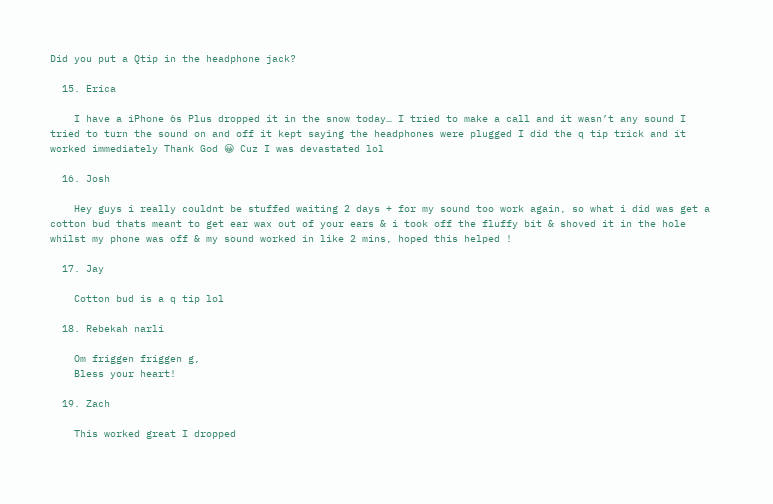Did you put a Qtip in the headphone jack?

  15. Erica

    I have a iPhone 6s Plus dropped it in the snow today… I tried to make a call and it wasn’t any sound I tried to turn the sound on and off it kept saying the headphones were plugged I did the q tip trick and it worked immediately Thank God 😀 Cuz I was devastated lol

  16. Josh

    Hey guys i really couldnt be stuffed waiting 2 days + for my sound too work again, so what i did was get a cotton bud thats meant to get ear wax out of your ears & i took off the fluffy bit & shoved it in the hole whilst my phone was off & my sound worked in like 2 mins, hoped this helped !

  17. Jay

    Cotton bud is a q tip lol

  18. Rebekah narli

    Om friggen friggen g,
    Bless your heart!

  19. Zach

    This worked great I dropped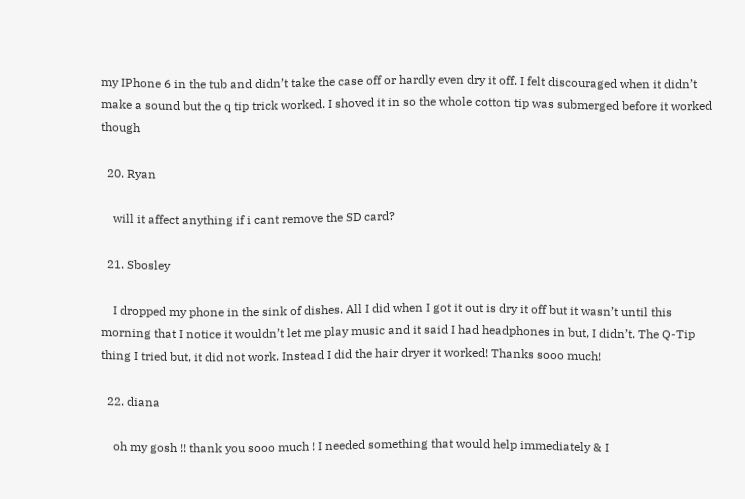my IPhone 6 in the tub and didn’t take the case off or hardly even dry it off. I felt discouraged when it didn’t make a sound but the q tip trick worked. I shoved it in so the whole cotton tip was submerged before it worked though

  20. Ryan

    will it affect anything if i cant remove the SD card?

  21. Sbosley

    I dropped my phone in the sink of dishes. All I did when I got it out is dry it off but it wasn’t until this morning that I notice it wouldn’t let me play music and it said I had headphones in but, I didn’t. The Q-Tip thing I tried but, it did not work. Instead I did the hair dryer it worked! Thanks sooo much!

  22. diana

    oh my gosh !! thank you sooo much ! I needed something that would help immediately & I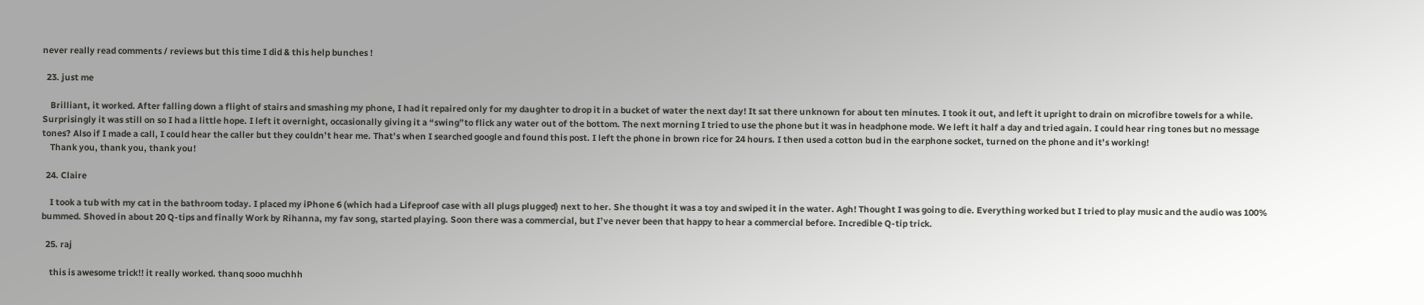never really read comments / reviews but this time I did & this help bunches !

  23. just me

    Brilliant, it worked. After falling down a flight of stairs and smashing my phone, I had it repaired only for my daughter to drop it in a bucket of water the next day! It sat there unknown for about ten minutes. I took it out, and left it upright to drain on microfibre towels for a while. Surprisingly it was still on so I had a little hope. I left it overnight, occasionally giving it a “swing”to flick any water out of the bottom. The next morning I tried to use the phone but it was in headphone mode. We left it half a day and tried again. I could hear ring tones but no message tones? Also if I made a call, I could hear the caller but they couldn’t hear me. That’s when I searched google and found this post. I left the phone in brown rice for 24 hours. I then used a cotton bud in the earphone socket, turned on the phone and it’s working!
    Thank you, thank you, thank you!

  24. Claire

    I took a tub with my cat in the bathroom today. I placed my iPhone 6 (which had a Lifeproof case with all plugs plugged) next to her. She thought it was a toy and swiped it in the water. Agh! Thought I was going to die. Everything worked but I tried to play music and the audio was 100% bummed. Shoved in about 20 Q-tips and finally Work by Rihanna, my fav song, started playing. Soon there was a commercial, but I’ve never been that happy to hear a commercial before. Incredible Q-tip trick.

  25. raj

    this is awesome trick!! it really worked. thanq sooo muchhh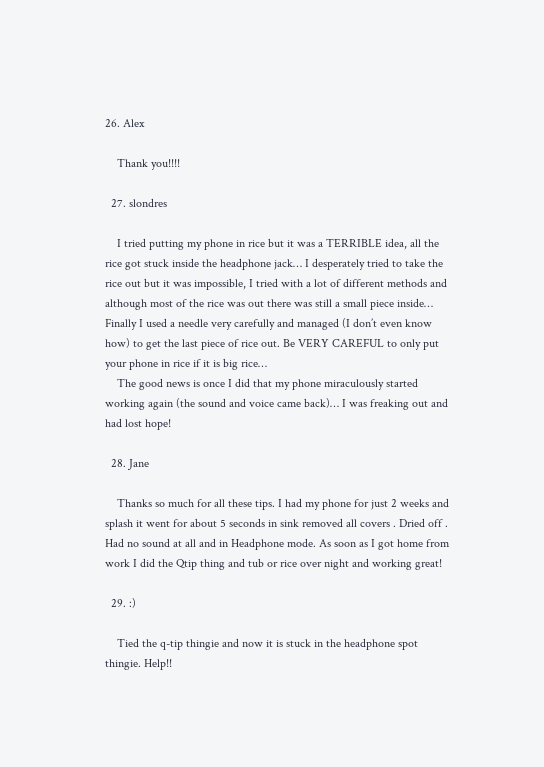26. Alex

    Thank you!!!!

  27. slondres

    I tried putting my phone in rice but it was a TERRIBLE idea, all the rice got stuck inside the headphone jack… I desperately tried to take the rice out but it was impossible, I tried with a lot of different methods and although most of the rice was out there was still a small piece inside… Finally I used a needle very carefully and managed (I don’t even know how) to get the last piece of rice out. Be VERY CAREFUL to only put your phone in rice if it is big rice…
    The good news is once I did that my phone miraculously started working again (the sound and voice came back)… I was freaking out and had lost hope!

  28. Jane

    Thanks so much for all these tips. I had my phone for just 2 weeks and splash it went for about 5 seconds in sink removed all covers . Dried off . Had no sound at all and in Headphone mode. As soon as I got home from work I did the Qtip thing and tub or rice over night and working great!

  29. :)

    Tied the q-tip thingie and now it is stuck in the headphone spot thingie. Help!!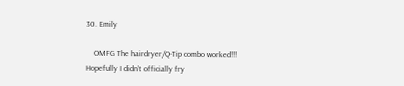30. Emily

    OMFG The hairdryer/Q-Tip combo worked!!! Hopefully I didn’t officially fry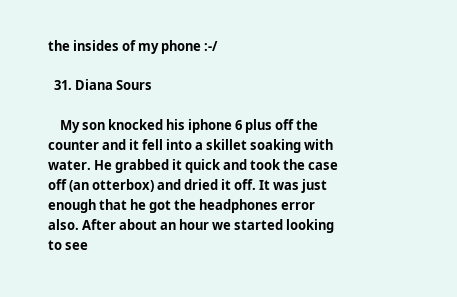the insides of my phone :-/

  31. Diana Sours

    My son knocked his iphone 6 plus off the counter and it fell into a skillet soaking with water. He grabbed it quick and took the case off (an otterbox) and dried it off. It was just enough that he got the headphones error also. After about an hour we started looking to see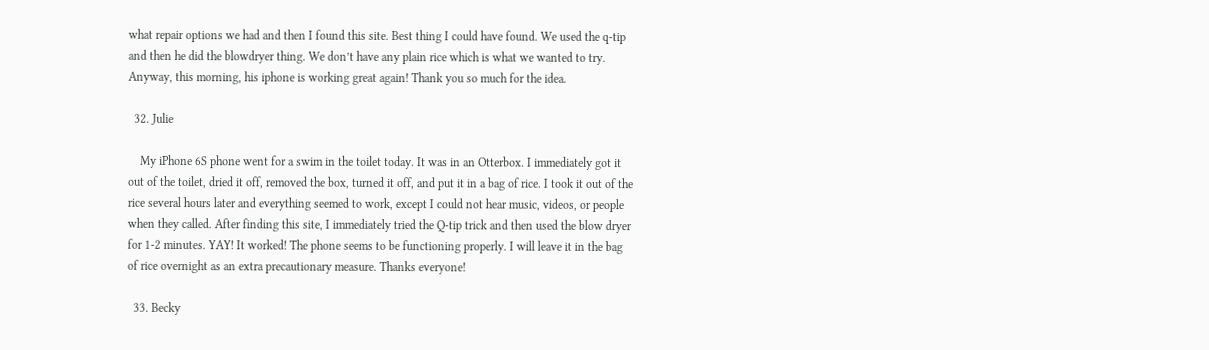what repair options we had and then I found this site. Best thing I could have found. We used the q-tip and then he did the blowdryer thing. We don’t have any plain rice which is what we wanted to try. Anyway, this morning, his iphone is working great again! Thank you so much for the idea.

  32. Julie

    My iPhone 6S phone went for a swim in the toilet today. It was in an Otterbox. I immediately got it out of the toilet, dried it off, removed the box, turned it off, and put it in a bag of rice. I took it out of the rice several hours later and everything seemed to work, except I could not hear music, videos, or people when they called. After finding this site, I immediately tried the Q-tip trick and then used the blow dryer for 1-2 minutes. YAY! It worked! The phone seems to be functioning properly. I will leave it in the bag of rice overnight as an extra precautionary measure. Thanks everyone!

  33. Becky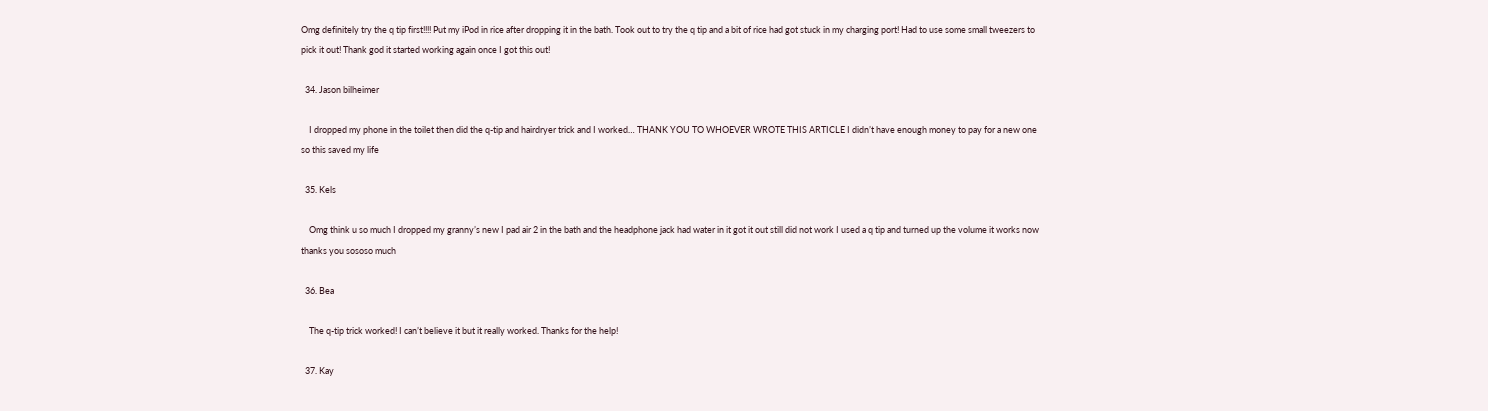Omg definitely try the q tip first!!!! Put my iPod in rice after dropping it in the bath. Took out to try the q tip and a bit of rice had got stuck in my charging port! Had to use some small tweezers to pick it out! Thank god it started working again once I got this out!

  34. Jason bilheimer

    I dropped my phone in the toilet then did the q-tip and hairdryer trick and I worked… THANK YOU TO WHOEVER WROTE THIS ARTICLE I didn’t have enough money to pay for a new one so this saved my life

  35. Kels

    Omg think u so much I dropped my granny’s new I pad air 2 in the bath and the headphone jack had water in it got it out still did not work I used a q tip and turned up the volume it works now thanks you sososo much

  36. Bea

    The q-tip trick worked! I can’t believe it but it really worked. Thanks for the help!

  37. Kay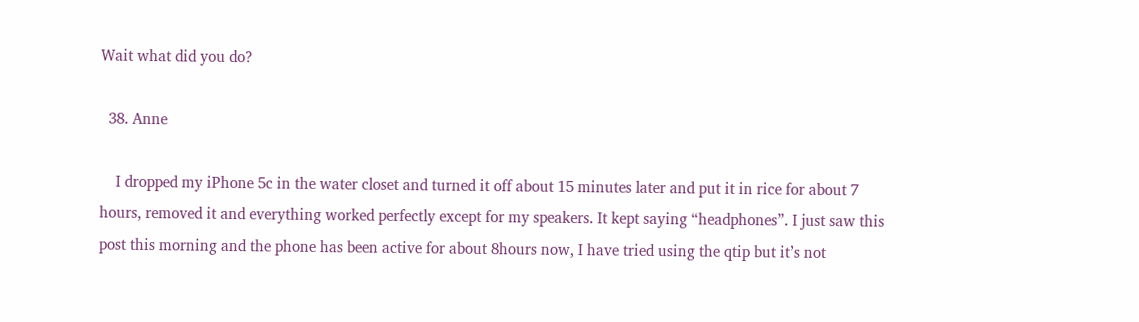Wait what did you do?

  38. Anne

    I dropped my iPhone 5c in the water closet and turned it off about 15 minutes later and put it in rice for about 7 hours, removed it and everything worked perfectly except for my speakers. It kept saying “headphones”. I just saw this post this morning and the phone has been active for about 8hours now, I have tried using the qtip but it’s not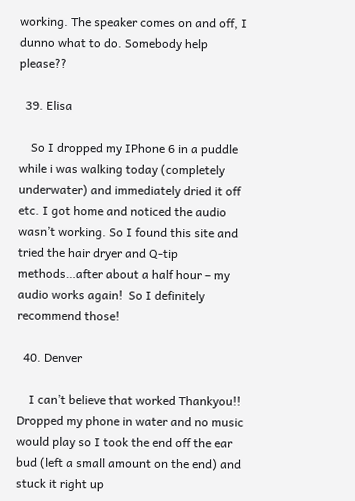working. The speaker comes on and off, I dunno what to do. Somebody help please??

  39. Elisa

    So I dropped my IPhone 6 in a puddle while i was walking today (completely underwater) and immediately dried it off etc. I got home and noticed the audio wasn’t working. So I found this site and tried the hair dryer and Q-tip methods…after about a half hour – my audio works again!  So I definitely recommend those!

  40. Denver

    I can’t believe that worked Thankyou!! Dropped my phone in water and no music would play so I took the end off the ear bud (left a small amount on the end) and stuck it right up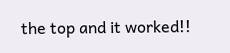the top and it worked!!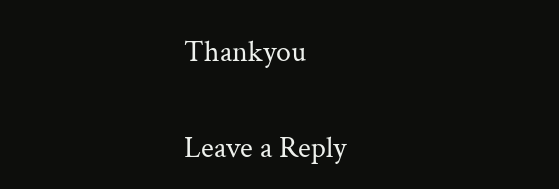Thankyou

Leave a Reply